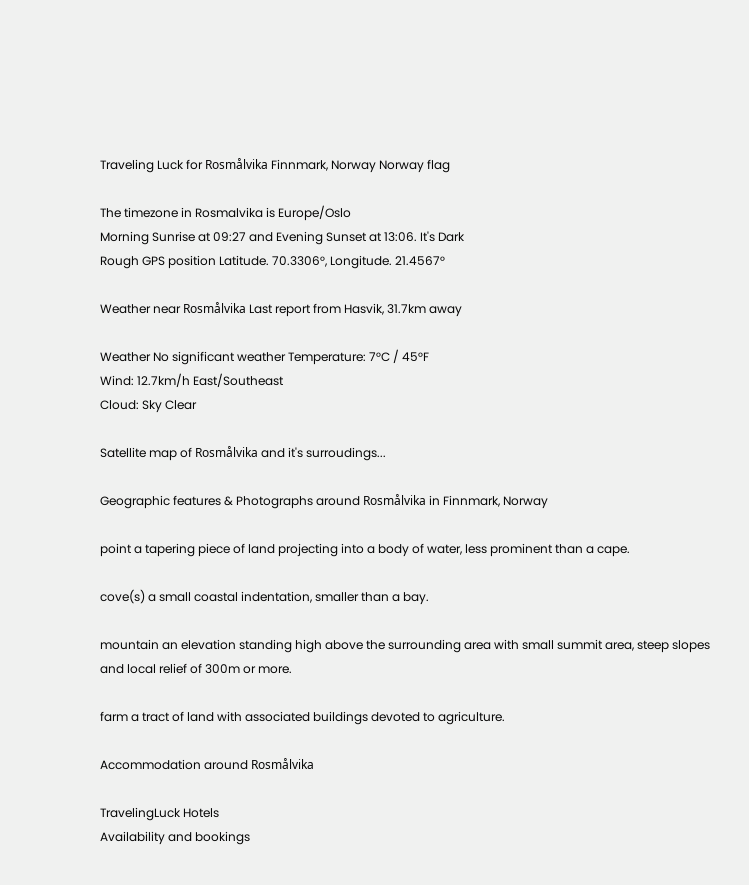Traveling Luck for Rosmålvika Finnmark, Norway Norway flag

The timezone in Rosmalvika is Europe/Oslo
Morning Sunrise at 09:27 and Evening Sunset at 13:06. It's Dark
Rough GPS position Latitude. 70.3306°, Longitude. 21.4567°

Weather near Rosmålvika Last report from Hasvik, 31.7km away

Weather No significant weather Temperature: 7°C / 45°F
Wind: 12.7km/h East/Southeast
Cloud: Sky Clear

Satellite map of Rosmålvika and it's surroudings...

Geographic features & Photographs around Rosmålvika in Finnmark, Norway

point a tapering piece of land projecting into a body of water, less prominent than a cape.

cove(s) a small coastal indentation, smaller than a bay.

mountain an elevation standing high above the surrounding area with small summit area, steep slopes and local relief of 300m or more.

farm a tract of land with associated buildings devoted to agriculture.

Accommodation around Rosmålvika

TravelingLuck Hotels
Availability and bookings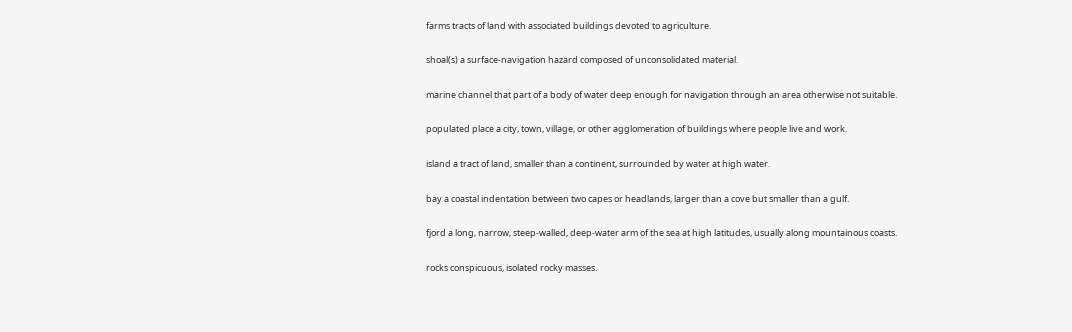farms tracts of land with associated buildings devoted to agriculture.

shoal(s) a surface-navigation hazard composed of unconsolidated material.

marine channel that part of a body of water deep enough for navigation through an area otherwise not suitable.

populated place a city, town, village, or other agglomeration of buildings where people live and work.

island a tract of land, smaller than a continent, surrounded by water at high water.

bay a coastal indentation between two capes or headlands, larger than a cove but smaller than a gulf.

fjord a long, narrow, steep-walled, deep-water arm of the sea at high latitudes, usually along mountainous coasts.

rocks conspicuous, isolated rocky masses.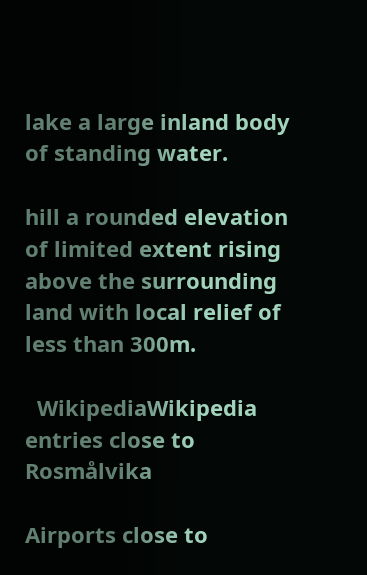lake a large inland body of standing water.

hill a rounded elevation of limited extent rising above the surrounding land with local relief of less than 300m.

  WikipediaWikipedia entries close to Rosmålvika

Airports close to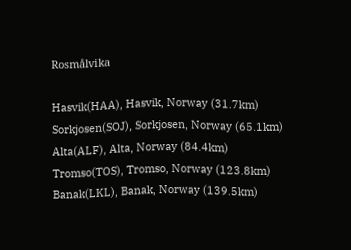Rosmålvika

Hasvik(HAA), Hasvik, Norway (31.7km)
Sorkjosen(SOJ), Sorkjosen, Norway (65.1km)
Alta(ALF), Alta, Norway (84.4km)
Tromso(TOS), Tromso, Norway (123.8km)
Banak(LKL), Banak, Norway (139.5km)